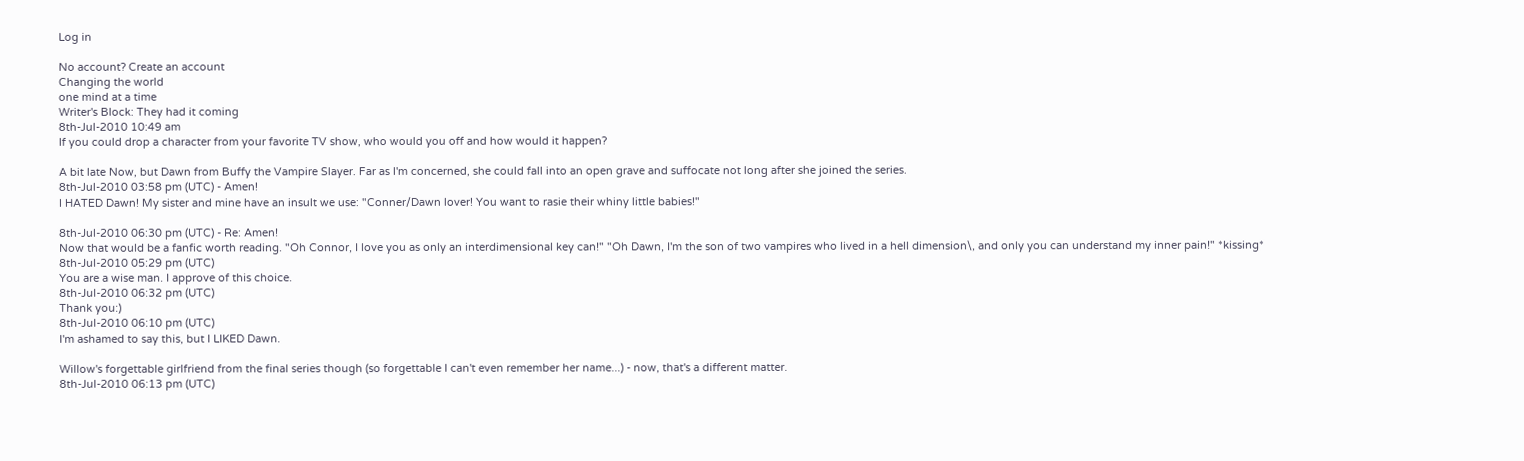Log in

No account? Create an account
Changing the world
one mind at a time
Writer's Block: They had it coming
8th-Jul-2010 10:49 am
If you could drop a character from your favorite TV show, who would you off and how would it happen?

A bit late Now, but Dawn from Buffy the Vampire Slayer. Far as I'm concerned, she could fall into an open grave and suffocate not long after she joined the series.
8th-Jul-2010 03:58 pm (UTC) - Amen!
I HATED Dawn! My sister and mine have an insult we use: "Conner/Dawn lover! You want to rasie their whiny little babies!"

8th-Jul-2010 06:30 pm (UTC) - Re: Amen!
Now that would be a fanfic worth reading. "Oh Connor, I love you as only an interdimensional key can!" "Oh Dawn, I'm the son of two vampires who lived in a hell dimension\, and only you can understand my inner pain!" *kissing*
8th-Jul-2010 05:29 pm (UTC)
You are a wise man. I approve of this choice.
8th-Jul-2010 06:32 pm (UTC)
Thank you:)
8th-Jul-2010 06:10 pm (UTC)
I'm ashamed to say this, but I LIKED Dawn.

Willow's forgettable girlfriend from the final series though (so forgettable I can't even remember her name...) - now, that's a different matter.
8th-Jul-2010 06:13 pm (UTC)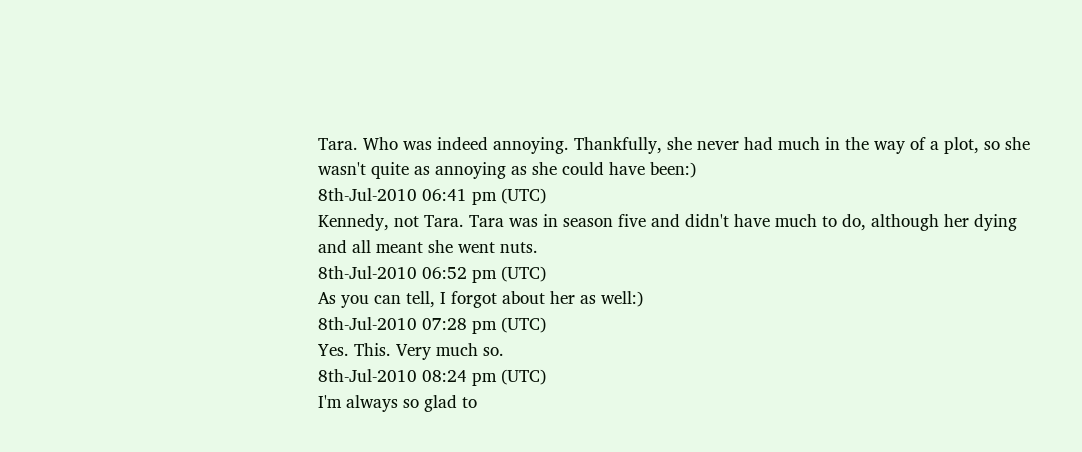Tara. Who was indeed annoying. Thankfully, she never had much in the way of a plot, so she wasn't quite as annoying as she could have been:)
8th-Jul-2010 06:41 pm (UTC)
Kennedy, not Tara. Tara was in season five and didn't have much to do, although her dying and all meant she went nuts.
8th-Jul-2010 06:52 pm (UTC)
As you can tell, I forgot about her as well:)
8th-Jul-2010 07:28 pm (UTC)
Yes. This. Very much so.
8th-Jul-2010 08:24 pm (UTC)
I'm always so glad to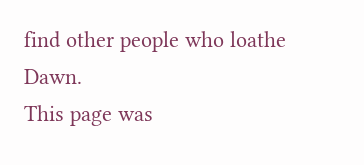find other people who loathe Dawn.
This page was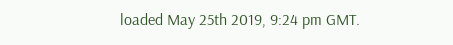loaded May 25th 2019, 9:24 pm GMT.